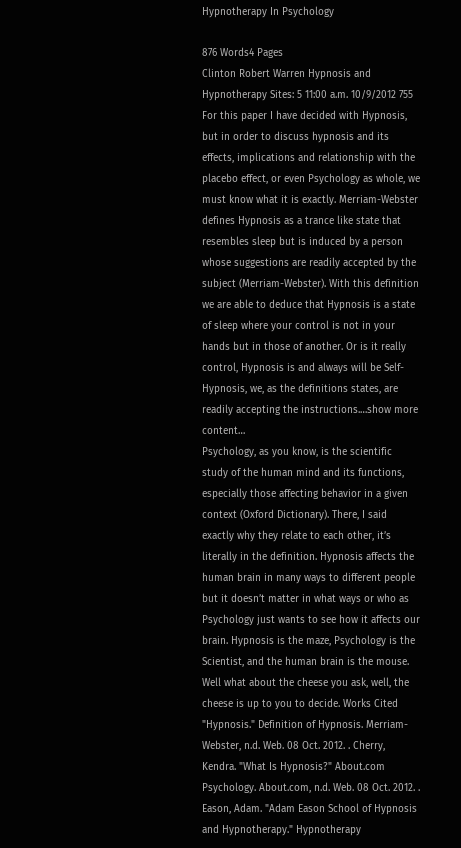Hypnotherapy In Psychology

876 Words4 Pages
Clinton Robert Warren Hypnosis and Hypnotherapy Sites: 5 11:00 a.m. 10/9/2012 755 For this paper I have decided with Hypnosis, but in order to discuss hypnosis and its effects, implications and relationship with the placebo effect, or even Psychology as whole, we must know what it is exactly. Merriam-Webster defines Hypnosis as a trance like state that resembles sleep but is induced by a person whose suggestions are readily accepted by the subject (Merriam-Webster). With this definition we are able to deduce that Hypnosis is a state of sleep where your control is not in your hands but in those of another. Or is it really control, Hypnosis is and always will be Self-Hypnosis, we, as the definitions states, are readily accepting the instructions.…show more content…
Psychology, as you know, is the scientific study of the human mind and its functions, especially those affecting behavior in a given context (Oxford Dictionary). There, I said exactly why they relate to each other, it’s literally in the definition. Hypnosis affects the human brain in many ways to different people but it doesn’t matter in what ways or who as Psychology just wants to see how it affects our brain. Hypnosis is the maze, Psychology is the Scientist, and the human brain is the mouse. Well what about the cheese you ask, well, the cheese is up to you to decide. Works Cited "Hypnosis." Definition of Hypnosis. Merriam-Webster, n.d. Web. 08 Oct. 2012. . Cherry, Kendra. "What Is Hypnosis?" About.com Psychology. About.com, n.d. Web. 08 Oct. 2012. . Eason, Adam. "Adam Eason School of Hypnosis and Hypnotherapy." Hypnotherapy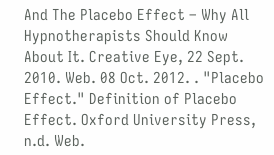And The Placebo Effect – Why All Hypnotherapists Should Know About It. Creative Eye, 22 Sept. 2010. Web. 08 Oct. 2012. . "Placebo Effect." Definition of Placebo Effect. Oxford University Press, n.d. Web.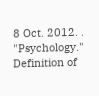8 Oct. 2012. . "Psychology." Definition of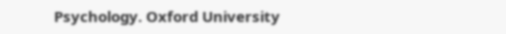Psychology. Oxford University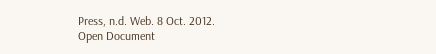Press, n.d. Web. 8 Oct. 2012.
Open Document